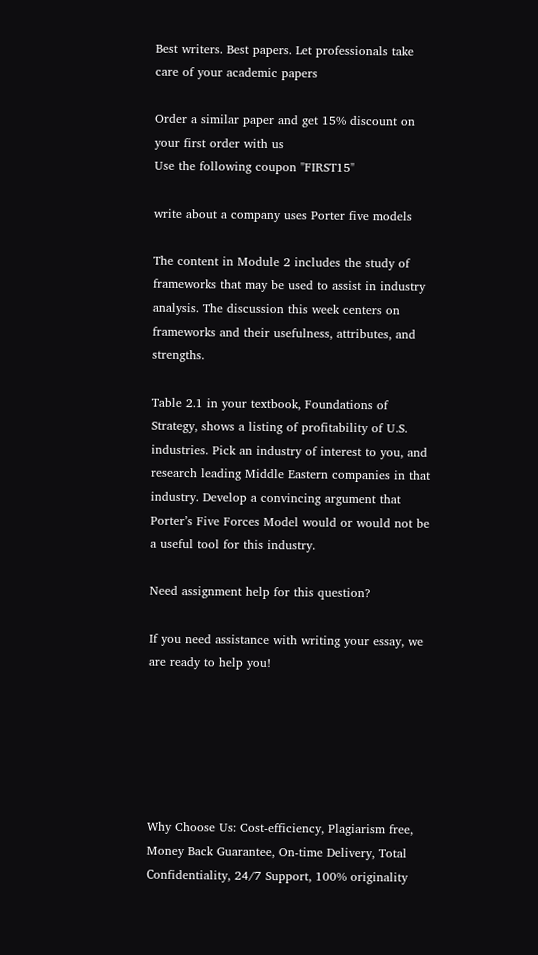Best writers. Best papers. Let professionals take care of your academic papers

Order a similar paper and get 15% discount on your first order with us
Use the following coupon "FIRST15"

write about a company uses Porter five models

The content in Module 2 includes the study of frameworks that may be used to assist in industry analysis. The discussion this week centers on frameworks and their usefulness, attributes, and strengths.

Table 2.1 in your textbook, Foundations of Strategy, shows a listing of profitability of U.S. industries. Pick an industry of interest to you, and research leading Middle Eastern companies in that industry. Develop a convincing argument that Porter’s Five Forces Model would or would not be a useful tool for this industry.

Need assignment help for this question?

If you need assistance with writing your essay, we are ready to help you!






Why Choose Us: Cost-efficiency, Plagiarism free, Money Back Guarantee, On-time Delivery, Total Сonfidentiality, 24/7 Support, 100% originality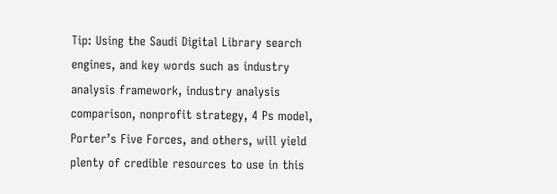Tip: Using the Saudi Digital Library search engines, and key words such as industry analysis framework, industry analysis comparison, nonprofit strategy, 4 Ps model, Porter’s Five Forces, and others, will yield plenty of credible resources to use in this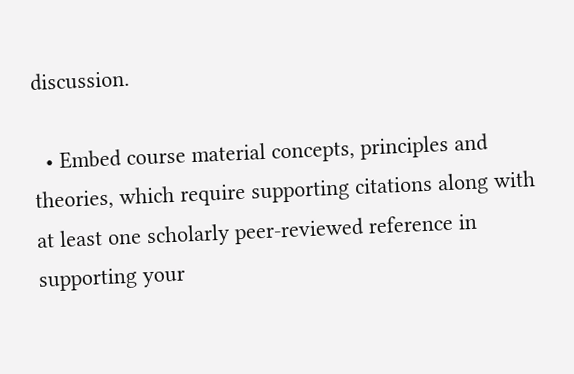discussion.

  • Embed course material concepts, principles and theories, which require supporting citations along with at least one scholarly peer-reviewed reference in supporting your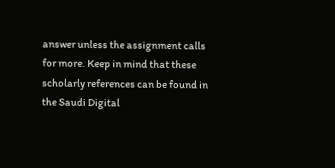answer unless the assignment calls for more. Keep in mind that these scholarly references can be found in the Saudi Digital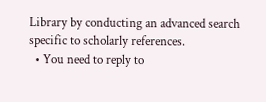Library by conducting an advanced search specific to scholarly references.
  • You need to reply to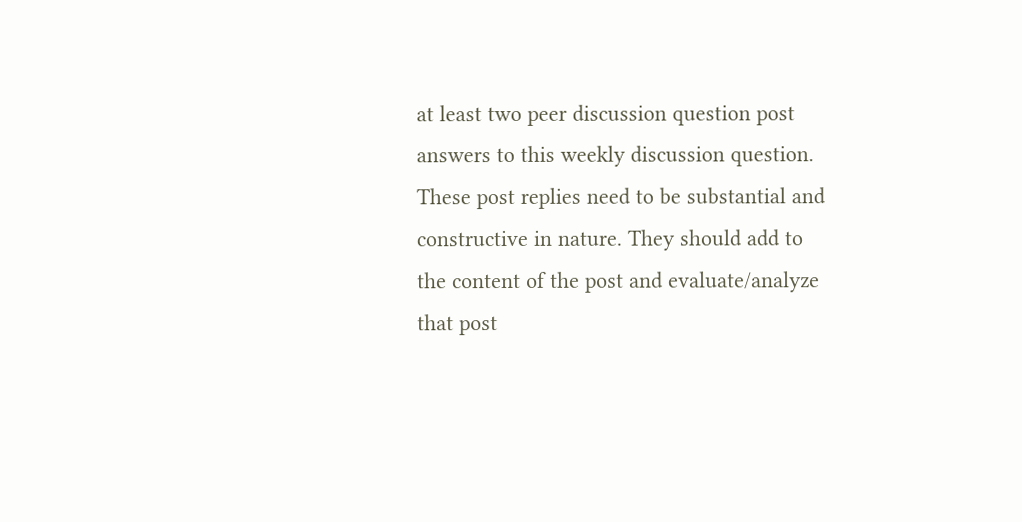at least two peer discussion question post answers to this weekly discussion question. These post replies need to be substantial and constructive in nature. They should add to the content of the post and evaluate/analyze that post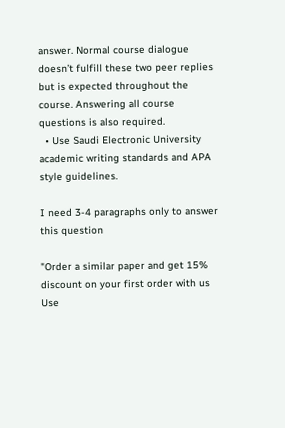answer. Normal course dialogue doesn’t fulfill these two peer replies but is expected throughout the course. Answering all course questions is also required.
  • Use Saudi Electronic University academic writing standards and APA style guidelines.

I need 3-4 paragraphs only to answer this question

"Order a similar paper and get 15% discount on your first order with us
Use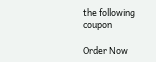the following coupon

Order Now